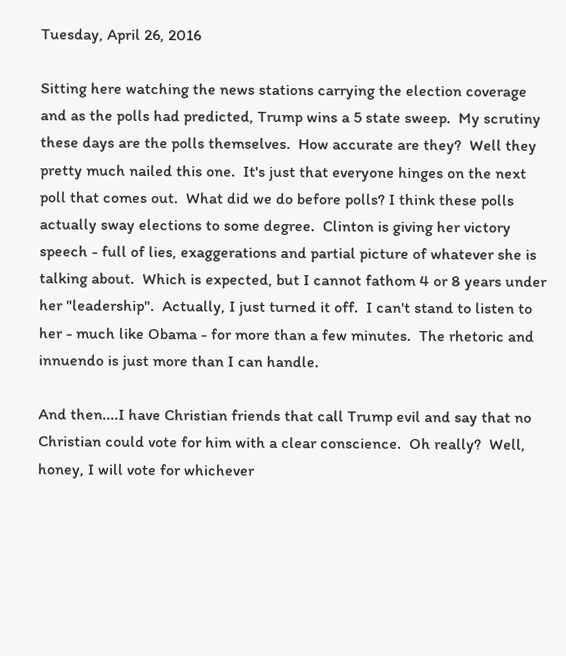Tuesday, April 26, 2016

Sitting here watching the news stations carrying the election coverage and as the polls had predicted, Trump wins a 5 state sweep.  My scrutiny these days are the polls themselves.  How accurate are they?  Well they pretty much nailed this one.  It's just that everyone hinges on the next poll that comes out.  What did we do before polls? I think these polls actually sway elections to some degree.  Clinton is giving her victory speech - full of lies, exaggerations and partial picture of whatever she is talking about.  Which is expected, but I cannot fathom 4 or 8 years under her "leadership".  Actually, I just turned it off.  I can't stand to listen to her - much like Obama - for more than a few minutes.  The rhetoric and innuendo is just more than I can handle.

And then....I have Christian friends that call Trump evil and say that no Christian could vote for him with a clear conscience.  Oh really?  Well, honey, I will vote for whichever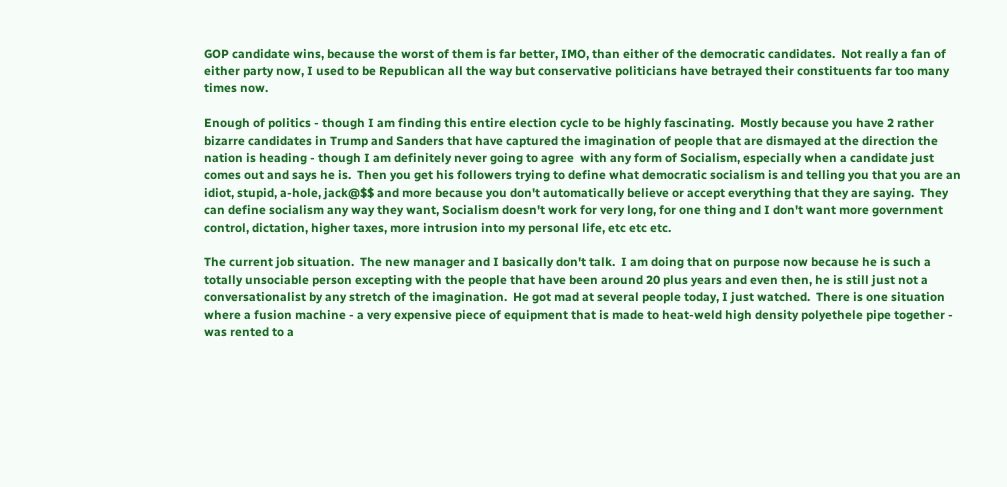GOP candidate wins, because the worst of them is far better, IMO, than either of the democratic candidates.  Not really a fan of either party now, I used to be Republican all the way but conservative politicians have betrayed their constituents far too many times now.

Enough of politics - though I am finding this entire election cycle to be highly fascinating.  Mostly because you have 2 rather bizarre candidates in Trump and Sanders that have captured the imagination of people that are dismayed at the direction the nation is heading - though I am definitely never going to agree  with any form of Socialism, especially when a candidate just comes out and says he is.  Then you get his followers trying to define what democratic socialism is and telling you that you are an idiot, stupid, a-hole, jack@$$ and more because you don't automatically believe or accept everything that they are saying.  They can define socialism any way they want, Socialism doesn't work for very long, for one thing and I don't want more government control, dictation, higher taxes, more intrusion into my personal life, etc etc etc.

The current job situation.  The new manager and I basically don't talk.  I am doing that on purpose now because he is such a totally unsociable person excepting with the people that have been around 20 plus years and even then, he is still just not a conversationalist by any stretch of the imagination.  He got mad at several people today, I just watched.  There is one situation where a fusion machine - a very expensive piece of equipment that is made to heat-weld high density polyethele pipe together - was rented to a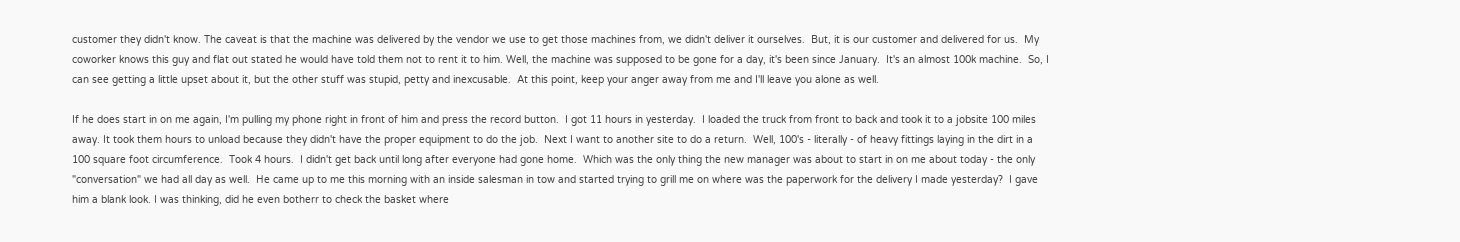customer they didn't know. The caveat is that the machine was delivered by the vendor we use to get those machines from, we didn't deliver it ourselves.  But, it is our customer and delivered for us.  My coworker knows this guy and flat out stated he would have told them not to rent it to him. Well, the machine was supposed to be gone for a day, it's been since January.  It's an almost 100k machine.  So, I can see getting a little upset about it, but the other stuff was stupid, petty and inexcusable.  At this point, keep your anger away from me and I'll leave you alone as well.

If he does start in on me again, I'm pulling my phone right in front of him and press the record button.  I got 11 hours in yesterday.  I loaded the truck from front to back and took it to a jobsite 100 miles away. It took them hours to unload because they didn't have the proper equipment to do the job.  Next I want to another site to do a return.  Well, 100's - literally - of heavy fittings laying in the dirt in a 100 square foot circumference.  Took 4 hours.  I didn't get back until long after everyone had gone home.  Which was the only thing the new manager was about to start in on me about today - the only "conversation" we had all day as well.  He came up to me this morning with an inside salesman in tow and started trying to grill me on where was the paperwork for the delivery I made yesterday?  I gave him a blank look. I was thinking, did he even botherr to check the basket where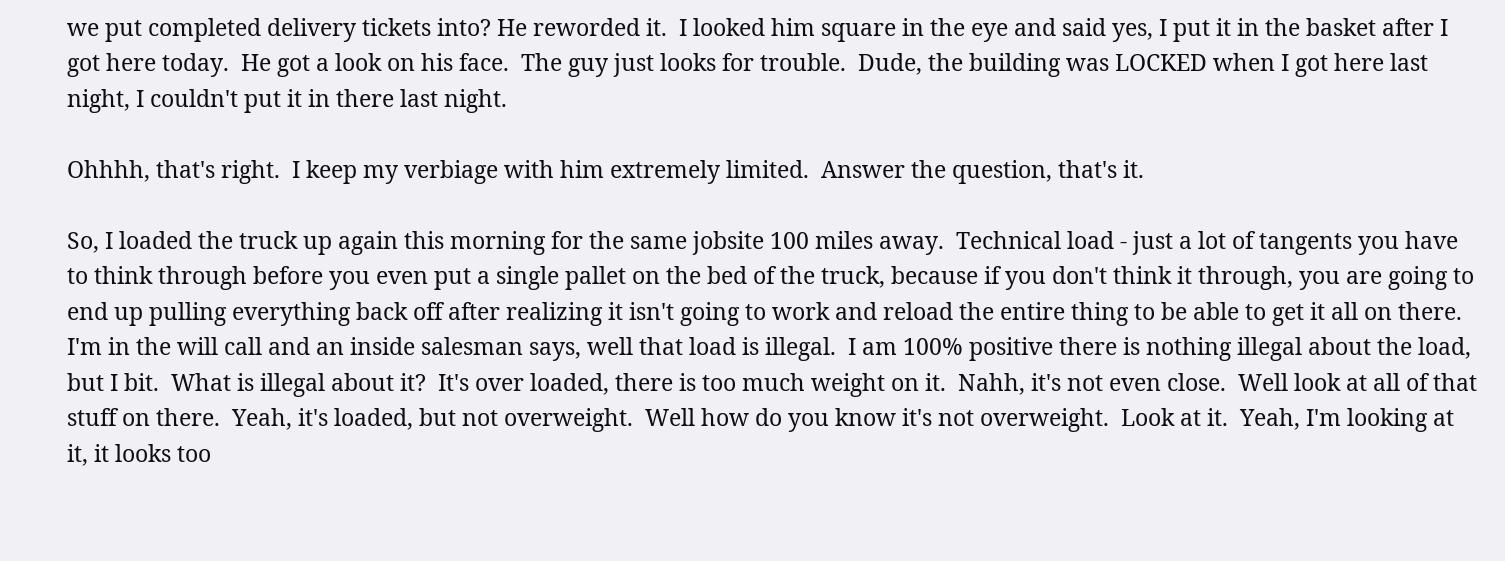we put completed delivery tickets into? He reworded it.  I looked him square in the eye and said yes, I put it in the basket after I got here today.  He got a look on his face.  The guy just looks for trouble.  Dude, the building was LOCKED when I got here last night, I couldn't put it in there last night.

Ohhhh, that's right.  I keep my verbiage with him extremely limited.  Answer the question, that's it.

So, I loaded the truck up again this morning for the same jobsite 100 miles away.  Technical load - just a lot of tangents you have to think through before you even put a single pallet on the bed of the truck, because if you don't think it through, you are going to end up pulling everything back off after realizing it isn't going to work and reload the entire thing to be able to get it all on there.  I'm in the will call and an inside salesman says, well that load is illegal.  I am 100% positive there is nothing illegal about the load, but I bit.  What is illegal about it?  It's over loaded, there is too much weight on it.  Nahh, it's not even close.  Well look at all of that stuff on there.  Yeah, it's loaded, but not overweight.  Well how do you know it's not overweight.  Look at it.  Yeah, I'm looking at it, it looks too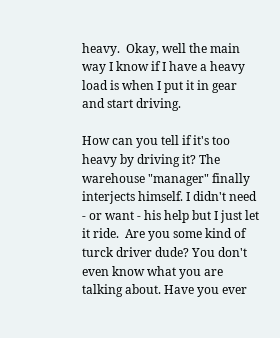heavy.  Okay, well the main way I know if I have a heavy load is when I put it in gear and start driving.

How can you tell if it's too heavy by driving it? The warehouse "manager" finally interjects himself. I didn't need - or want - his help but I just let it ride.  Are you some kind of turck driver dude? You don't even know what you are talking about. Have you ever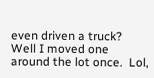even driven a truck?  Well I moved one around the lot once.  Lol,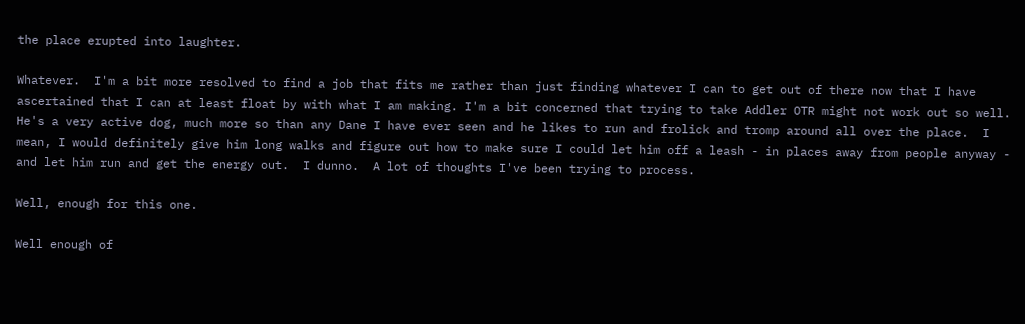the place erupted into laughter.

Whatever.  I'm a bit more resolved to find a job that fits me rather than just finding whatever I can to get out of there now that I have ascertained that I can at least float by with what I am making. I'm a bit concerned that trying to take Addler OTR might not work out so well. He's a very active dog, much more so than any Dane I have ever seen and he likes to run and frolick and tromp around all over the place.  I mean, I would definitely give him long walks and figure out how to make sure I could let him off a leash - in places away from people anyway - and let him run and get the energy out.  I dunno.  A lot of thoughts I've been trying to process.

Well, enough for this one.

Well enough of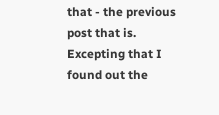that - the previous post that is. Excepting that I found out the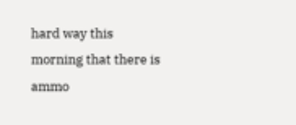hard way this morning that there is ammo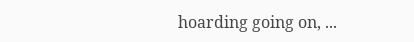hoarding going on, ...